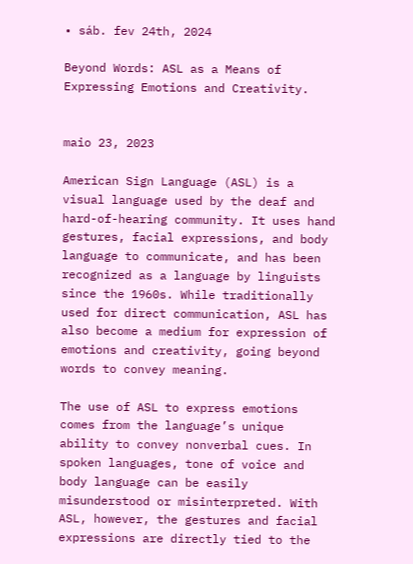• sáb. fev 24th, 2024

Beyond Words: ASL as a Means of Expressing Emotions and Creativity.


maio 23, 2023

American Sign Language (ASL) is a visual language used by the deaf and hard-of-hearing community. It uses hand gestures, facial expressions, and body language to communicate, and has been recognized as a language by linguists since the 1960s. While traditionally used for direct communication, ASL has also become a medium for expression of emotions and creativity, going beyond words to convey meaning.

The use of ASL to express emotions comes from the language’s unique ability to convey nonverbal cues. In spoken languages, tone of voice and body language can be easily misunderstood or misinterpreted. With ASL, however, the gestures and facial expressions are directly tied to the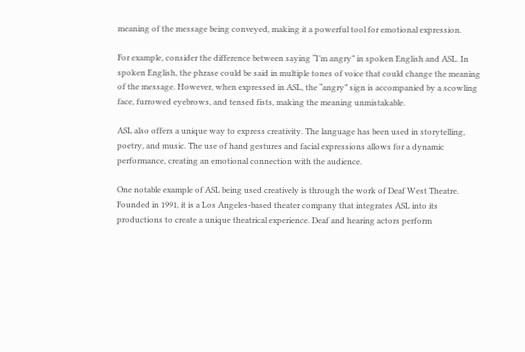meaning of the message being conveyed, making it a powerful tool for emotional expression.

For example, consider the difference between saying “I’m angry” in spoken English and ASL. In spoken English, the phrase could be said in multiple tones of voice that could change the meaning of the message. However, when expressed in ASL, the “angry” sign is accompanied by a scowling face, furrowed eyebrows, and tensed fists, making the meaning unmistakable.

ASL also offers a unique way to express creativity. The language has been used in storytelling, poetry, and music. The use of hand gestures and facial expressions allows for a dynamic performance, creating an emotional connection with the audience.

One notable example of ASL being used creatively is through the work of Deaf West Theatre. Founded in 1991, it is a Los Angeles-based theater company that integrates ASL into its productions to create a unique theatrical experience. Deaf and hearing actors perform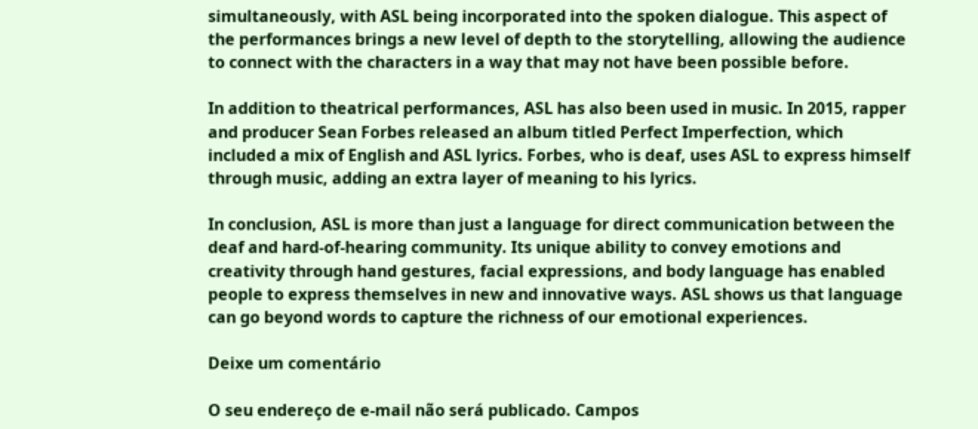simultaneously, with ASL being incorporated into the spoken dialogue. This aspect of the performances brings a new level of depth to the storytelling, allowing the audience to connect with the characters in a way that may not have been possible before.

In addition to theatrical performances, ASL has also been used in music. In 2015, rapper and producer Sean Forbes released an album titled Perfect Imperfection, which included a mix of English and ASL lyrics. Forbes, who is deaf, uses ASL to express himself through music, adding an extra layer of meaning to his lyrics.

In conclusion, ASL is more than just a language for direct communication between the deaf and hard-of-hearing community. Its unique ability to convey emotions and creativity through hand gestures, facial expressions, and body language has enabled people to express themselves in new and innovative ways. ASL shows us that language can go beyond words to capture the richness of our emotional experiences.

Deixe um comentário

O seu endereço de e-mail não será publicado. Campos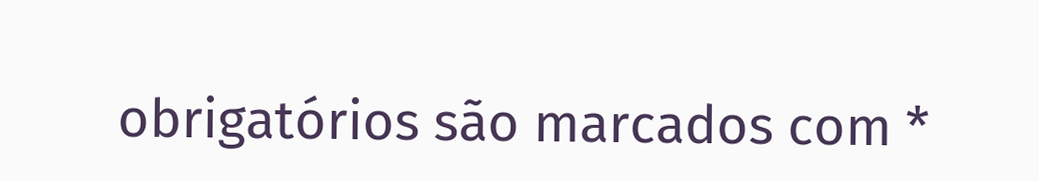obrigatórios são marcados com *